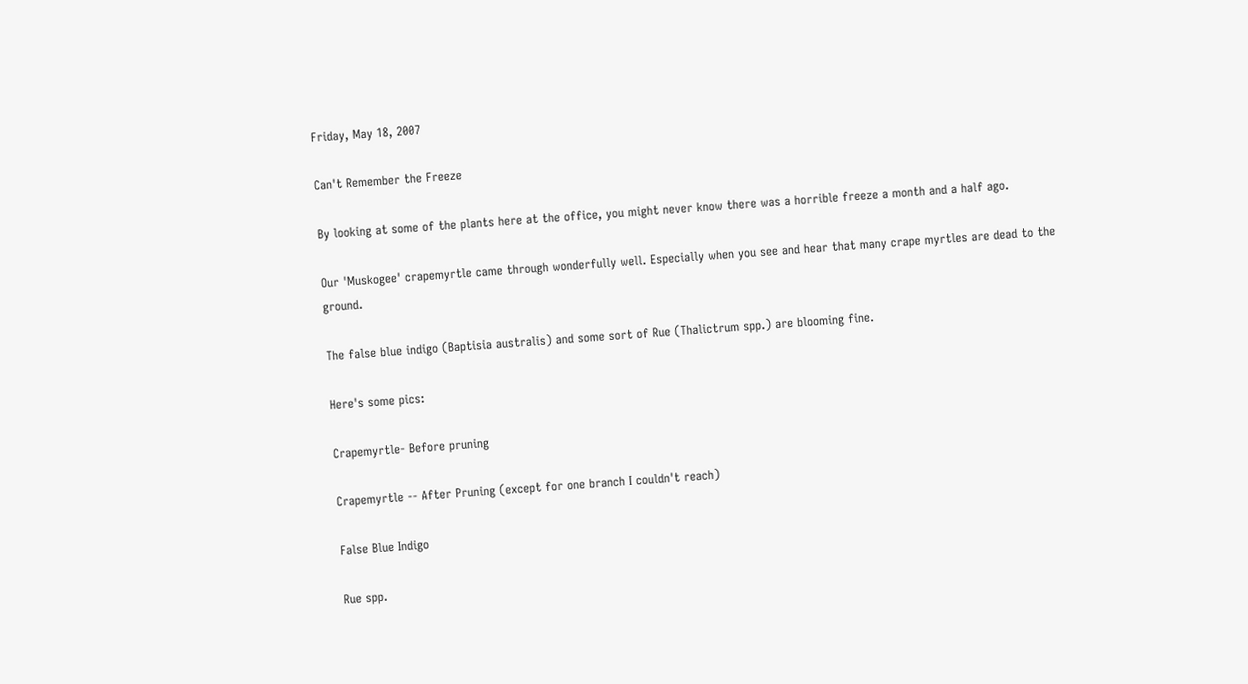Friday, May 18, 2007

Can't Remember the Freeze

By looking at some of the plants here at the office, you might never know there was a horrible freeze a month and a half ago.

Our 'Muskogee' crapemyrtle came through wonderfully well. Especially when you see and hear that many crape myrtles are dead to the ground.

The false blue indigo (Baptisia australis) and some sort of Rue (Thalictrum spp.) are blooming fine.

Here's some pics:

Crapemyrtle- Before pruning

Crapemyrtle -- After Pruning (except for one branch I couldn't reach)

False Blue Indigo

Rue spp.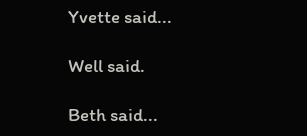Yvette said...

Well said.

Beth said...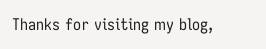Thanks for visiting my blog,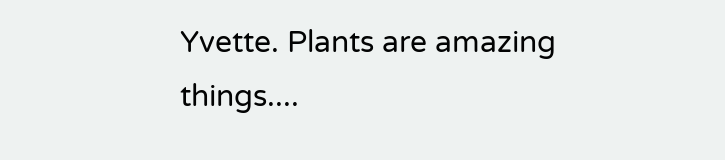Yvette. Plants are amazing things....